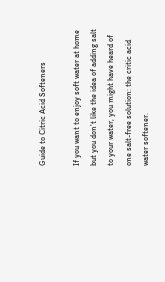Guide to Citric Acid Softeners

If you want to enjoy soft water at home but you don’t like the idea of adding salt to your water, you might have heard of one salt-free solution: the critic acid water softener.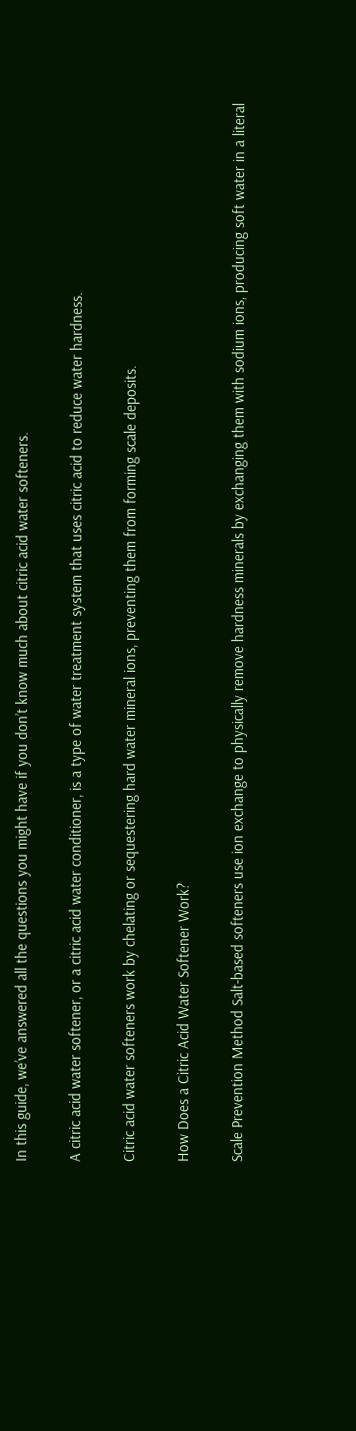In this guide, we’ve answered all the questions you might have if you don’t know much about citric acid water softeners.

A citric acid water softener, or a citric acid water conditioner, is a type of water treatment system that uses citric acid to reduce water hardness.

Citric acid water softeners work by chelating or sequestering hard water mineral ions, preventing them from forming scale deposits.

How Does a Citric Acid Water Softener Work?

Scale Prevention Method Salt-based softeners use ion exchange to physically remove hardness minerals by exchanging them with sodium ions, producing soft water in a literal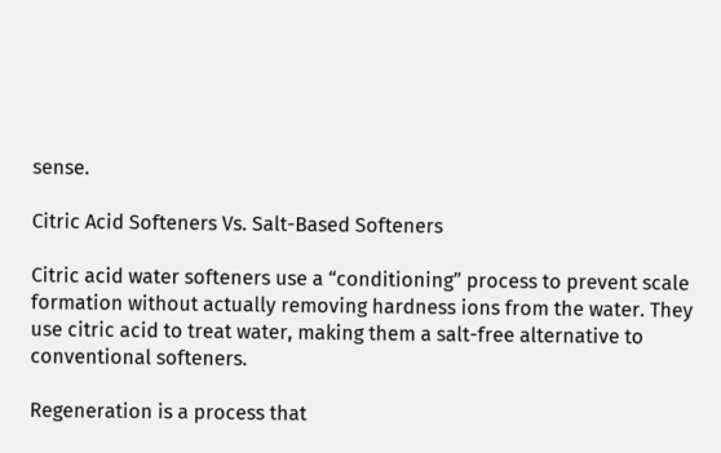sense.

Citric Acid Softeners Vs. Salt-Based Softeners

Citric acid water softeners use a “conditioning” process to prevent scale formation without actually removing hardness ions from the water. They use citric acid to treat water, making them a salt-free alternative to conventional softeners.

Regeneration is a process that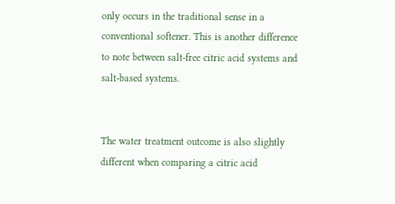only occurs in the traditional sense in a conventional softener. This is another difference to note between salt-free citric acid systems and salt-based systems.


The water treatment outcome is also slightly different when comparing a citric acid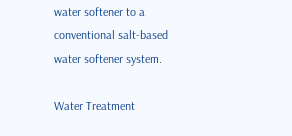water softener to a conventional salt-based water softener system.

Water Treatment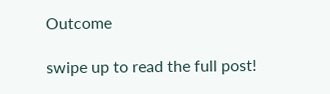Outcome

swipe up to read the full post!